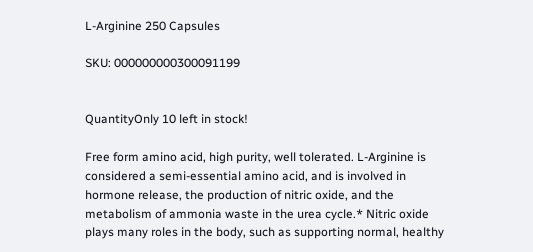L-Arginine 250 Capsules

SKU: 000000000300091199


QuantityOnly 10 left in stock!

Free form amino acid, high purity, well tolerated. L-Arginine is considered a semi-essential amino acid, and is involved in hormone release, the production of nitric oxide, and the metabolism of ammonia waste in the urea cycle.* Nitric oxide plays many roles in the body, such as supporting normal, healthy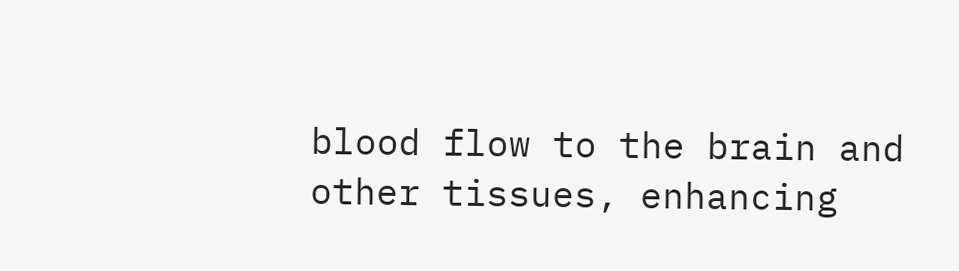blood flow to the brain and other tissues, enhancing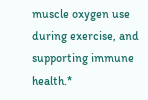muscle oxygen use during exercise, and supporting immune health.*